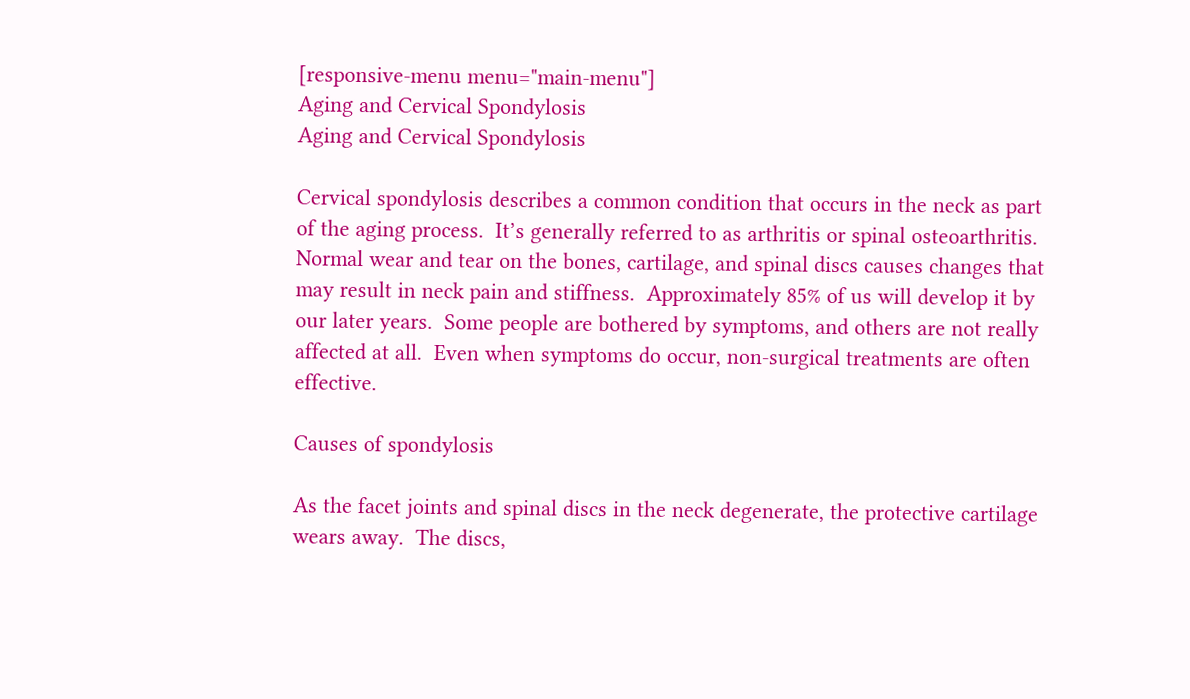[responsive-menu menu="main-menu"]
Aging and Cervical Spondylosis
Aging and Cervical Spondylosis

Cervical spondylosis describes a common condition that occurs in the neck as part of the aging process.  It’s generally referred to as arthritis or spinal osteoarthritis.  Normal wear and tear on the bones, cartilage, and spinal discs causes changes that may result in neck pain and stiffness.  Approximately 85% of us will develop it by our later years.  Some people are bothered by symptoms, and others are not really affected at all.  Even when symptoms do occur, non-surgical treatments are often effective.

Causes of spondylosis

As the facet joints and spinal discs in the neck degenerate, the protective cartilage wears away.  The discs,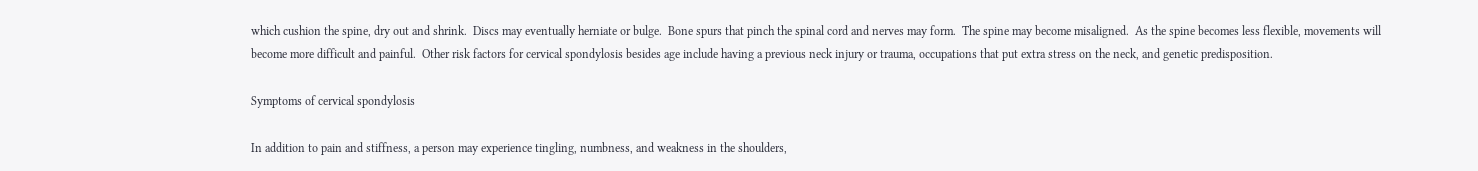which cushion the spine, dry out and shrink.  Discs may eventually herniate or bulge.  Bone spurs that pinch the spinal cord and nerves may form.  The spine may become misaligned.  As the spine becomes less flexible, movements will become more difficult and painful.  Other risk factors for cervical spondylosis besides age include having a previous neck injury or trauma, occupations that put extra stress on the neck, and genetic predisposition.

Symptoms of cervical spondylosis

In addition to pain and stiffness, a person may experience tingling, numbness, and weakness in the shoulders,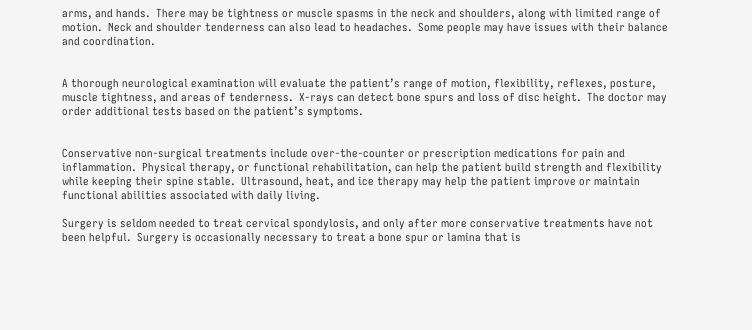arms, and hands.  There may be tightness or muscle spasms in the neck and shoulders, along with limited range of motion.  Neck and shoulder tenderness can also lead to headaches.  Some people may have issues with their balance and coordination.


A thorough neurological examination will evaluate the patient’s range of motion, flexibility, reflexes, posture, muscle tightness, and areas of tenderness.  X-rays can detect bone spurs and loss of disc height.  The doctor may order additional tests based on the patient’s symptoms.


Conservative non-surgical treatments include over-the-counter or prescription medications for pain and inflammation.  Physical therapy, or functional rehabilitation, can help the patient build strength and flexibility while keeping their spine stable.  Ultrasound, heat, and ice therapy may help the patient improve or maintain functional abilities associated with daily living.

Surgery is seldom needed to treat cervical spondylosis, and only after more conservative treatments have not been helpful.  Surgery is occasionally necessary to treat a bone spur or lamina that is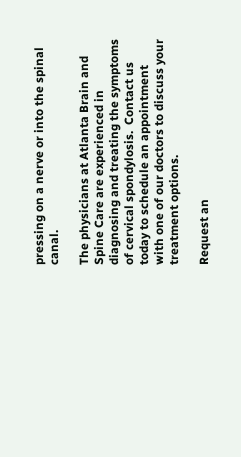pressing on a nerve or into the spinal canal.

The physicians at Atlanta Brain and Spine Care are experienced in diagnosing and treating the symptoms of cervical spondylosis.  Contact us today to schedule an appointment with one of our doctors to discuss your treatment options.

Request an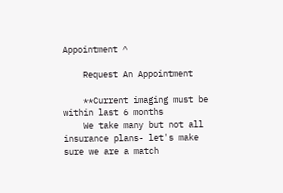Appointment ^

    Request An Appointment

    **Current imaging must be within last 6 months
    We take many but not all insurance plans- let's make sure we are a match